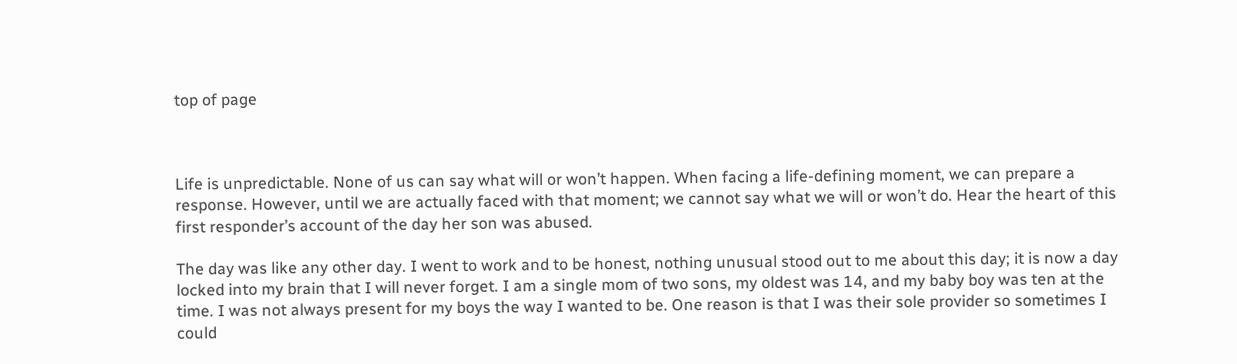top of page



Life is unpredictable. None of us can say what will or won’t happen. When facing a life-defining moment, we can prepare a response. However, until we are actually faced with that moment; we cannot say what we will or won’t do. Hear the heart of this first responder’s account of the day her son was abused.

The day was like any other day. I went to work and to be honest, nothing unusual stood out to me about this day; it is now a day locked into my brain that I will never forget. I am a single mom of two sons, my oldest was 14, and my baby boy was ten at the time. I was not always present for my boys the way I wanted to be. One reason is that I was their sole provider so sometimes I could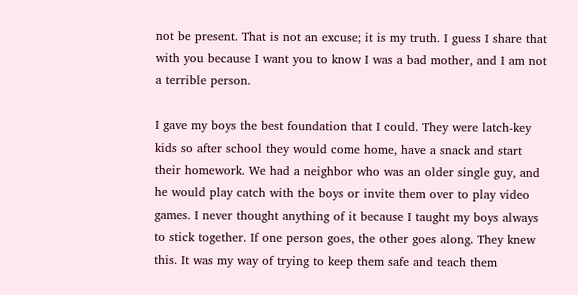not be present. That is not an excuse; it is my truth. I guess I share that with you because I want you to know I was a bad mother, and I am not a terrible person.

I gave my boys the best foundation that I could. They were latch-key kids so after school they would come home, have a snack and start their homework. We had a neighbor who was an older single guy, and he would play catch with the boys or invite them over to play video games. I never thought anything of it because I taught my boys always to stick together. If one person goes, the other goes along. They knew this. It was my way of trying to keep them safe and teach them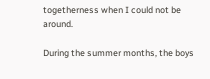togetherness when I could not be around.

During the summer months, the boys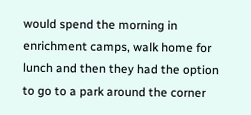would spend the morning in enrichment camps, walk home for lunch and then they had the option to go to a park around the corner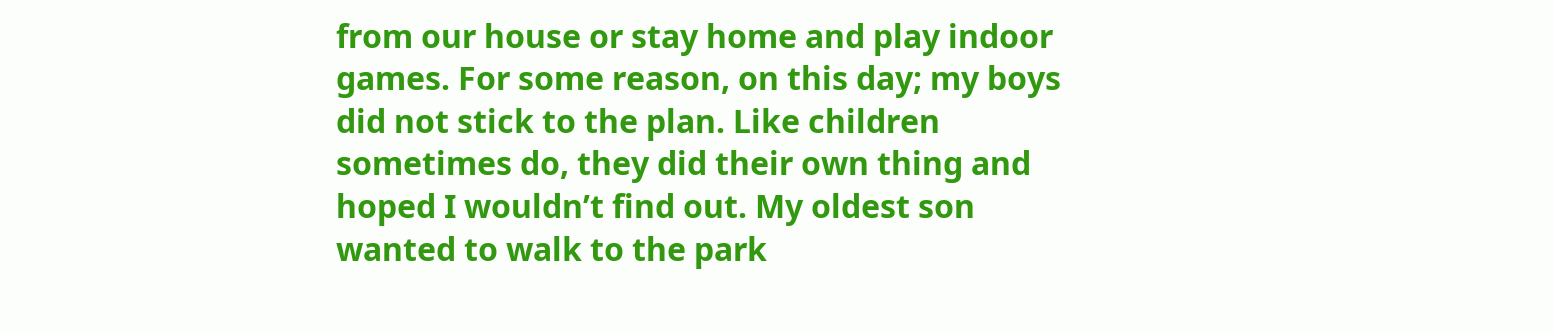from our house or stay home and play indoor games. For some reason, on this day; my boys did not stick to the plan. Like children sometimes do, they did their own thing and hoped I wouldn’t find out. My oldest son wanted to walk to the park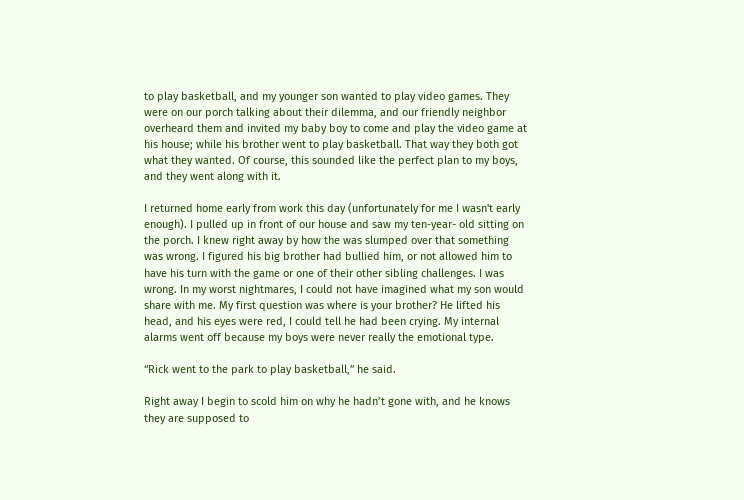to play basketball, and my younger son wanted to play video games. They were on our porch talking about their dilemma, and our friendly neighbor overheard them and invited my baby boy to come and play the video game at his house; while his brother went to play basketball. That way they both got what they wanted. Of course, this sounded like the perfect plan to my boys, and they went along with it.

I returned home early from work this day (unfortunately for me I wasn't early enough). I pulled up in front of our house and saw my ten-year- old sitting on the porch. I knew right away by how the was slumped over that something was wrong. I figured his big brother had bullied him, or not allowed him to have his turn with the game or one of their other sibling challenges. I was wrong. In my worst nightmares, I could not have imagined what my son would share with me. My first question was where is your brother? He lifted his head, and his eyes were red, I could tell he had been crying. My internal alarms went off because my boys were never really the emotional type.

“Rick went to the park to play basketball,” he said.

Right away I begin to scold him on why he hadn’t gone with, and he knows they are supposed to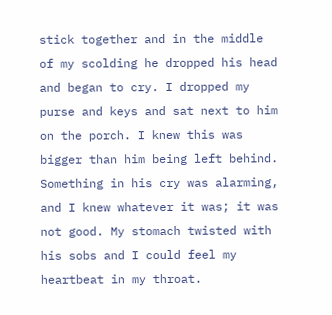stick together and in the middle of my scolding he dropped his head and began to cry. I dropped my purse and keys and sat next to him on the porch. I knew this was bigger than him being left behind. Something in his cry was alarming, and I knew whatever it was; it was not good. My stomach twisted with his sobs and I could feel my heartbeat in my throat.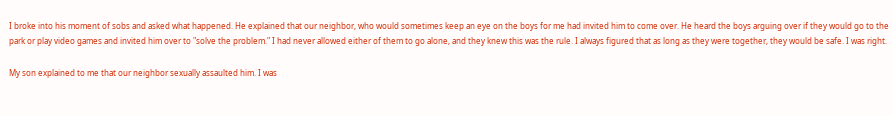I broke into his moment of sobs and asked what happened. He explained that our neighbor, who would sometimes keep an eye on the boys for me had invited him to come over. He heard the boys arguing over if they would go to the park or play video games and invited him over to "solve the problem." I had never allowed either of them to go alone, and they knew this was the rule. I always figured that as long as they were together, they would be safe. I was right.

My son explained to me that our neighbor sexually assaulted him. I was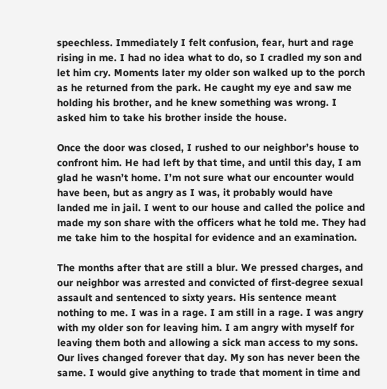speechless. Immediately I felt confusion, fear, hurt and rage rising in me. I had no idea what to do, so I cradled my son and let him cry. Moments later my older son walked up to the porch as he returned from the park. He caught my eye and saw me holding his brother, and he knew something was wrong. I asked him to take his brother inside the house.

Once the door was closed, I rushed to our neighbor’s house to confront him. He had left by that time, and until this day, I am glad he wasn’t home. I’m not sure what our encounter would have been, but as angry as I was, it probably would have landed me in jail. I went to our house and called the police and made my son share with the officers what he told me. They had me take him to the hospital for evidence and an examination.

The months after that are still a blur. We pressed charges, and our neighbor was arrested and convicted of first-degree sexual assault and sentenced to sixty years. His sentence meant nothing to me. I was in a rage. I am still in a rage. I was angry with my older son for leaving him. I am angry with myself for leaving them both and allowing a sick man access to my sons. Our lives changed forever that day. My son has never been the same. I would give anything to trade that moment in time and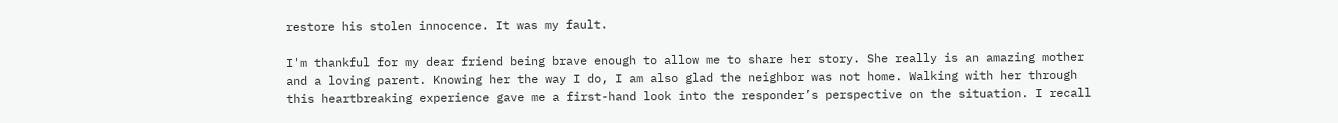restore his stolen innocence. It was my fault.

I'm thankful for my dear friend being brave enough to allow me to share her story. She really is an amazing mother and a loving parent. Knowing her the way I do, I am also glad the neighbor was not home. Walking with her through this heartbreaking experience gave me a first-hand look into the responder’s perspective on the situation. I recall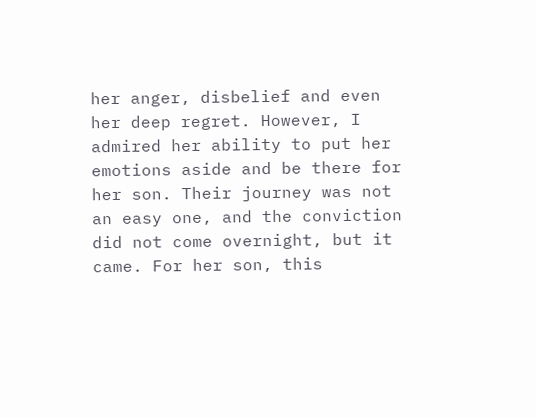her anger, disbelief and even her deep regret. However, I admired her ability to put her emotions aside and be there for her son. Their journey was not an easy one, and the conviction did not come overnight, but it came. For her son, this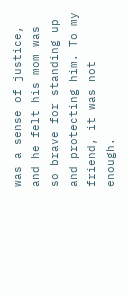was a sense of justice, and he felt his mom was so brave for standing up and protecting him. To my friend, it was not enough.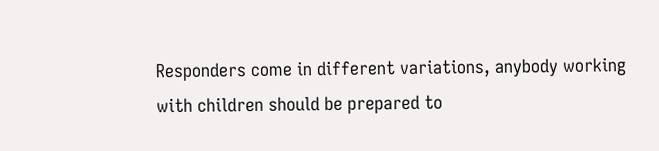Responders come in different variations, anybody working with children should be prepared to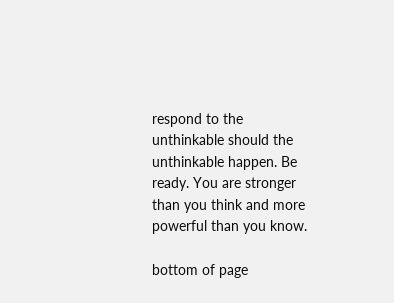respond to the unthinkable should the unthinkable happen. Be ready. You are stronger than you think and more powerful than you know.

bottom of page